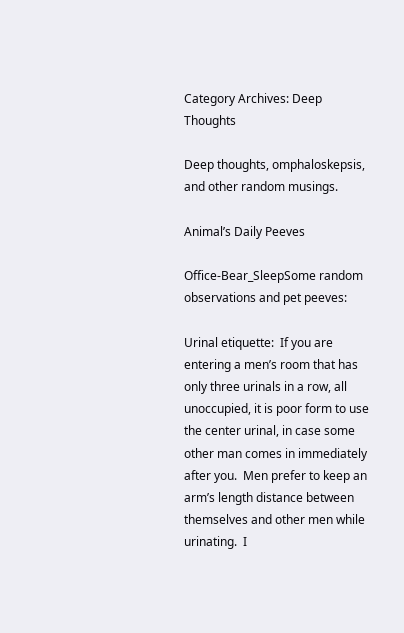Category Archives: Deep Thoughts

Deep thoughts, omphaloskepsis, and other random musings.

Animal’s Daily Peeves

Office-Bear_SleepSome random observations and pet peeves:

Urinal etiquette:  If you are entering a men’s room that has only three urinals in a row, all unoccupied, it is poor form to use the center urinal, in case some other man comes in immediately after you.  Men prefer to keep an arm’s length distance between themselves and other men while urinating.  I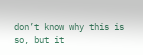don’t know why this is so, but it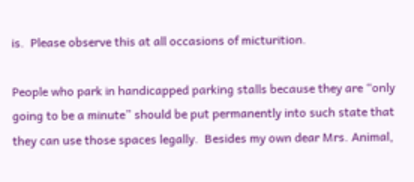is.  Please observe this at all occasions of micturition.

People who park in handicapped parking stalls because they are “only going to be a minute” should be put permanently into such state that they can use those spaces legally.  Besides my own dear Mrs. Animal,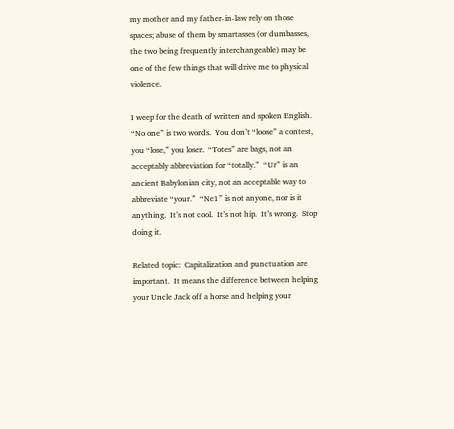my mother and my father-in-law rely on those spaces; abuse of them by smartasses (or dumbasses, the two being frequently interchangeable) may be one of the few things that will drive me to physical violence.

I weep for the death of written and spoken English.  “No one” is two words.  You don’t “loose” a contest, you “lose,” you loser.  “Totes” are bags, not an acceptably abbreviation for “totally.”  “Ur” is an ancient Babylonian city, not an acceptable way to abbreviate “your.”  “Ne1” is not anyone, nor is it anything.  It’s not cool.  It’s not hip.  It’s wrong.  Stop doing it.

Related topic:  Capitalization and punctuation are important.  It means the difference between helping your Uncle Jack off a horse and helping your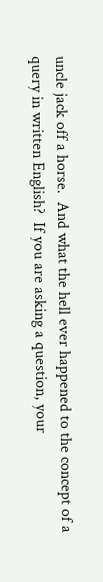uncle jack off a horse.  And what the hell ever happened to the concept of a query in written English?  If you are asking a question, your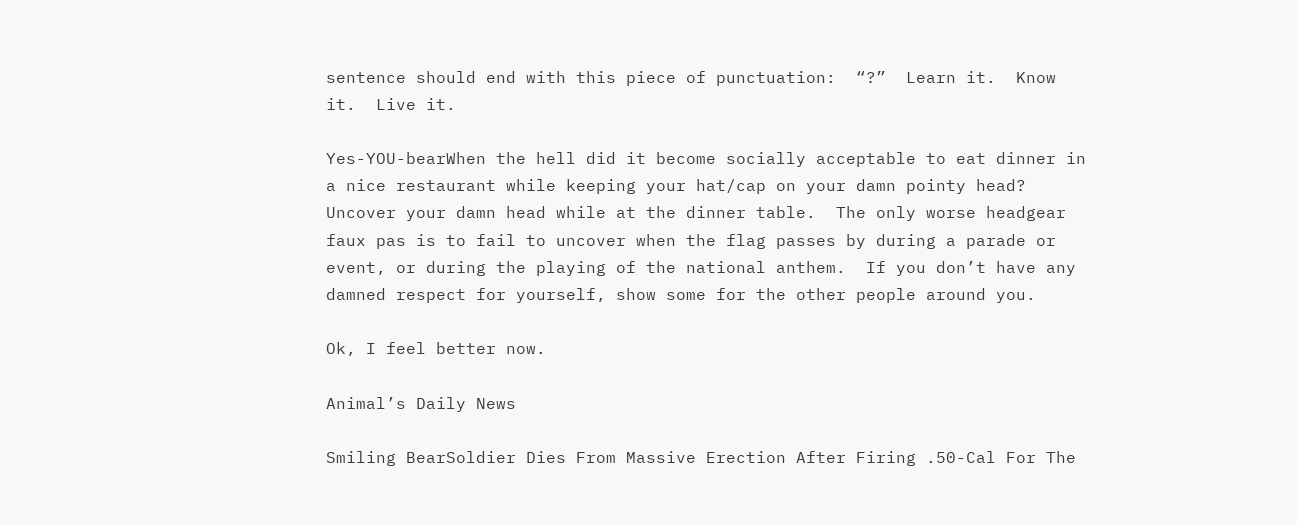sentence should end with this piece of punctuation:  “?”  Learn it.  Know it.  Live it.

Yes-YOU-bearWhen the hell did it become socially acceptable to eat dinner in a nice restaurant while keeping your hat/cap on your damn pointy head?  Uncover your damn head while at the dinner table.  The only worse headgear faux pas is to fail to uncover when the flag passes by during a parade or event, or during the playing of the national anthem.  If you don’t have any damned respect for yourself, show some for the other people around you.

Ok, I feel better now.

Animal’s Daily News

Smiling BearSoldier Dies From Massive Erection After Firing .50-Cal For The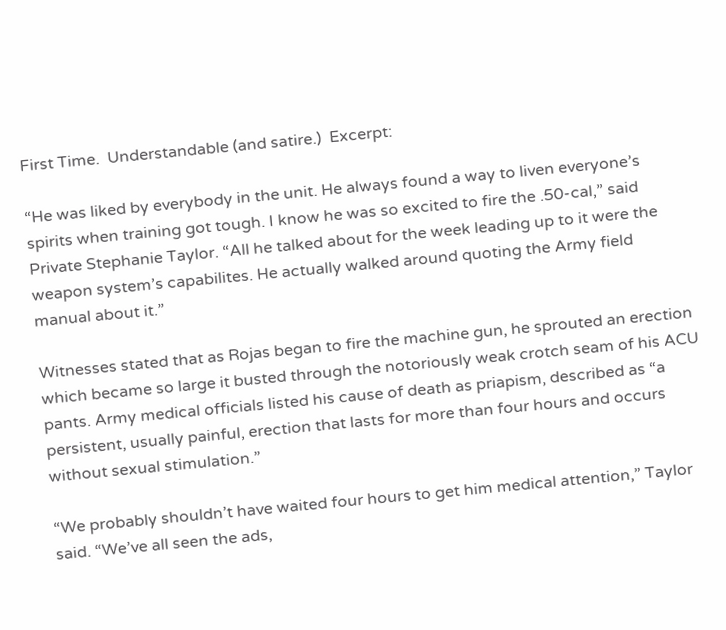First Time.  Understandable (and satire.)  Excerpt:

“He was liked by everybody in the unit. He always found a way to liven everyone’s spirits when training got tough. I know he was so excited to fire the .50-cal,” said Private Stephanie Taylor. “All he talked about for the week leading up to it were the weapon system’s capabilites. He actually walked around quoting the Army field manual about it.”

Witnesses stated that as Rojas began to fire the machine gun, he sprouted an erection which became so large it busted through the notoriously weak crotch seam of his ACU pants. Army medical officials listed his cause of death as priapism, described as “a persistent, usually painful, erection that lasts for more than four hours and occurs without sexual stimulation.”

“We probably shouldn’t have waited four hours to get him medical attention,” Taylor said. “We’ve all seen the ads,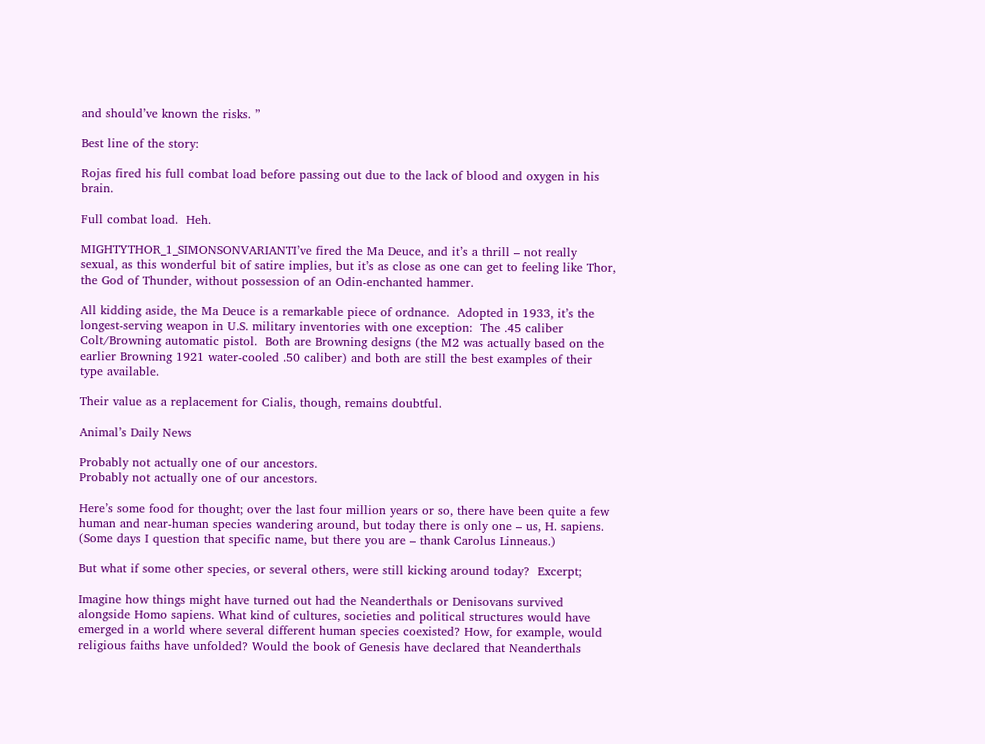and should’ve known the risks. ”

Best line of the story:

Rojas fired his full combat load before passing out due to the lack of blood and oxygen in his brain.

Full combat load.  Heh.

MIGHTYTHOR_1_SIMONSONVARIANTI’ve fired the Ma Deuce, and it’s a thrill – not really sexual, as this wonderful bit of satire implies, but it’s as close as one can get to feeling like Thor, the God of Thunder, without possession of an Odin-enchanted hammer.

All kidding aside, the Ma Deuce is a remarkable piece of ordnance.  Adopted in 1933, it’s the longest-serving weapon in U.S. military inventories with one exception:  The .45 caliber Colt/Browning automatic pistol.  Both are Browning designs (the M2 was actually based on the earlier Browning 1921 water-cooled .50 caliber) and both are still the best examples of their type available.

Their value as a replacement for Cialis, though, remains doubtful.

Animal’s Daily News

Probably not actually one of our ancestors.
Probably not actually one of our ancestors.

Here’s some food for thought; over the last four million years or so, there have been quite a few human and near-human species wandering around, but today there is only one – us, H. sapiens.  (Some days I question that specific name, but there you are – thank Carolus Linneaus.)

But what if some other species, or several others, were still kicking around today?  Excerpt;

Imagine how things might have turned out had the Neanderthals or Denisovans survived alongside Homo sapiens. What kind of cultures, societies and political structures would have emerged in a world where several different human species coexisted? How, for example, would religious faiths have unfolded? Would the book of Genesis have declared that Neanderthals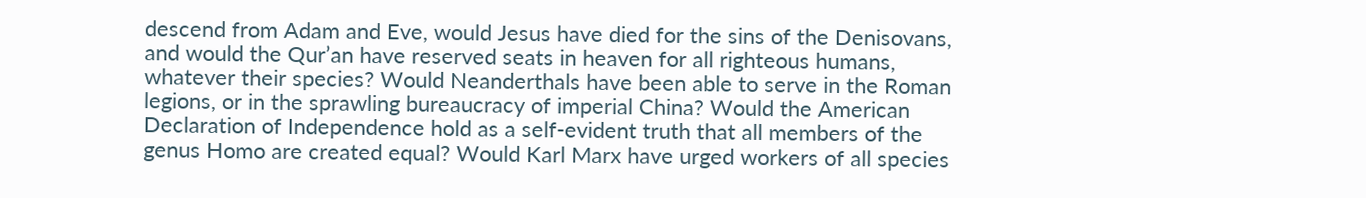descend from Adam and Eve, would Jesus have died for the sins of the Denisovans, and would the Qur’an have reserved seats in heaven for all righteous humans, whatever their species? Would Neanderthals have been able to serve in the Roman legions, or in the sprawling bureaucracy of imperial China? Would the American Declaration of Independence hold as a self-evident truth that all members of the genus Homo are created equal? Would Karl Marx have urged workers of all species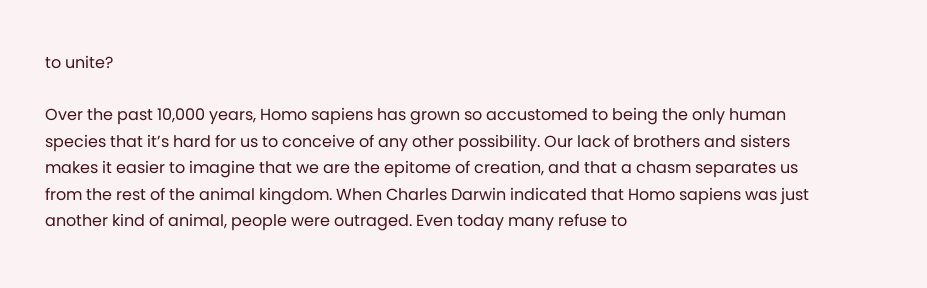to unite?

Over the past 10,000 years, Homo sapiens has grown so accustomed to being the only human species that it’s hard for us to conceive of any other possibility. Our lack of brothers and sisters makes it easier to imagine that we are the epitome of creation, and that a chasm separates us from the rest of the animal kingdom. When Charles Darwin indicated that Homo sapiens was just another kind of animal, people were outraged. Even today many refuse to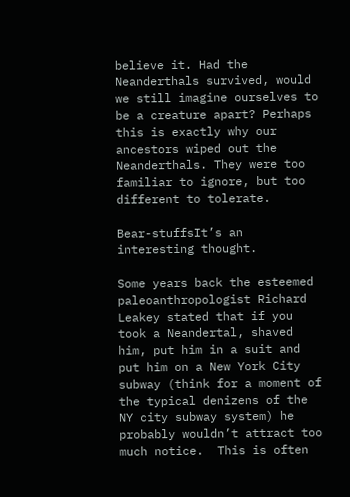believe it. Had the Neanderthals survived, would we still imagine ourselves to be a creature apart? Perhaps this is exactly why our ancestors wiped out the Neanderthals. They were too familiar to ignore, but too different to tolerate.

Bear-stuffsIt’s an interesting thought.

Some years back the esteemed paleoanthropologist Richard Leakey stated that if you took a Neandertal, shaved him, put him in a suit and put him on a New York City subway (think for a moment of the typical denizens of the NY city subway system) he probably wouldn’t attract too much notice.  This is often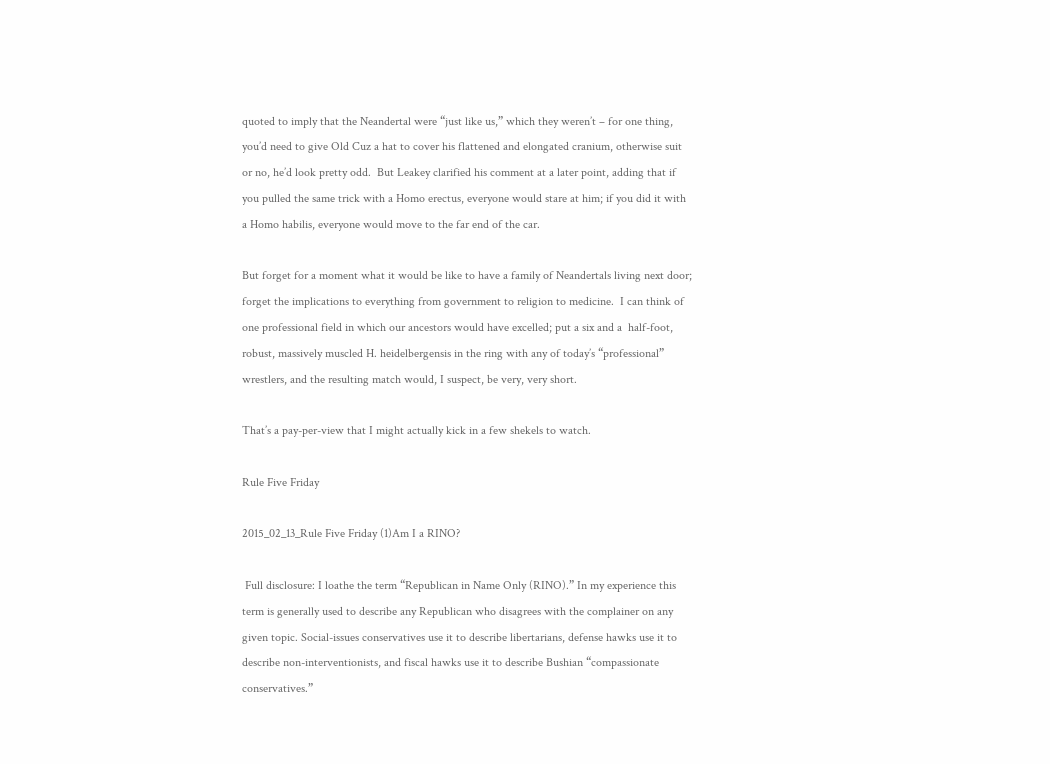quoted to imply that the Neandertal were “just like us,” which they weren’t – for one thing, you’d need to give Old Cuz a hat to cover his flattened and elongated cranium, otherwise suit or no, he’d look pretty odd.  But Leakey clarified his comment at a later point, adding that if you pulled the same trick with a Homo erectus, everyone would stare at him; if you did it with a Homo habilis, everyone would move to the far end of the car.

But forget for a moment what it would be like to have a family of Neandertals living next door; forget the implications to everything from government to religion to medicine.  I can think of one professional field in which our ancestors would have excelled; put a six and a  half-foot, robust, massively muscled H. heidelbergensis in the ring with any of today’s “professional” wrestlers, and the resulting match would, I suspect, be very, very short.

That’s a pay-per-view that I might actually kick in a few shekels to watch.

Rule Five Friday

2015_02_13_Rule Five Friday (1)Am I a RINO?

 Full disclosure: I loathe the term “Republican in Name Only (RINO).” In my experience this term is generally used to describe any Republican who disagrees with the complainer on any given topic. Social-issues conservatives use it to describe libertarians, defense hawks use it to describe non-interventionists, and fiscal hawks use it to describe Bushian “compassionate conservatives.”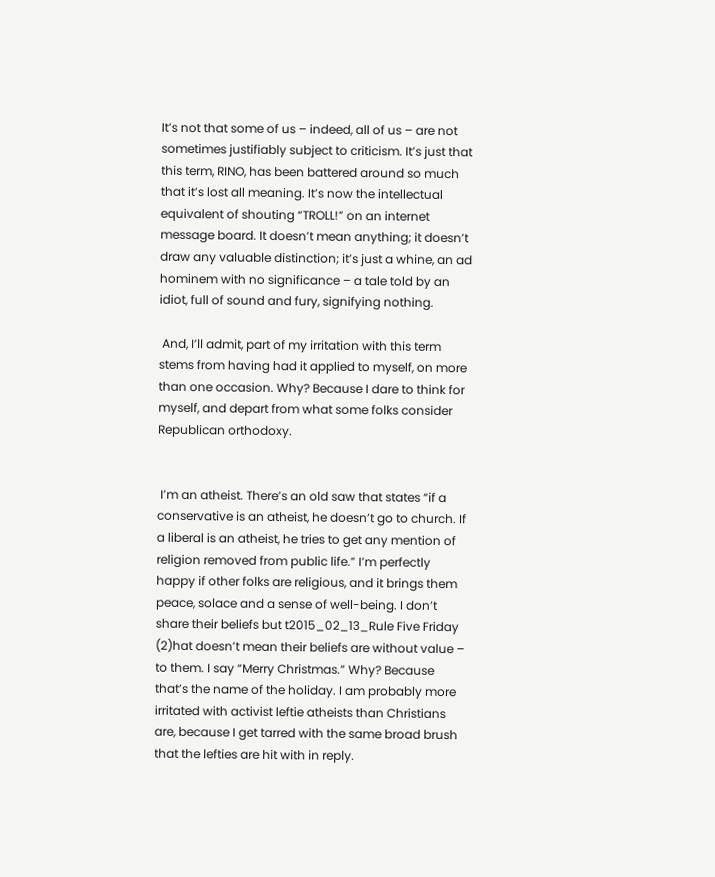It’s not that some of us – indeed, all of us – are not sometimes justifiably subject to criticism. It’s just that this term, RINO, has been battered around so much that it’s lost all meaning. It’s now the intellectual equivalent of shouting “TROLL!” on an internet message board. It doesn’t mean anything; it doesn’t draw any valuable distinction; it’s just a whine, an ad hominem with no significance – a tale told by an idiot, full of sound and fury, signifying nothing.

 And, I’ll admit, part of my irritation with this term stems from having had it applied to myself, on more than one occasion. Why? Because I dare to think for myself, and depart from what some folks consider Republican orthodoxy.


 I’m an atheist. There’s an old saw that states “if a conservative is an atheist, he doesn’t go to church. If a liberal is an atheist, he tries to get any mention of religion removed from public life.” I’m perfectly happy if other folks are religious, and it brings them peace, solace and a sense of well-being. I don’t share their beliefs but t2015_02_13_Rule Five Friday (2)hat doesn’t mean their beliefs are without value – to them. I say “Merry Christmas.” Why? Because that’s the name of the holiday. I am probably more irritated with activist leftie atheists than Christians are, because I get tarred with the same broad brush that the lefties are hit with in reply.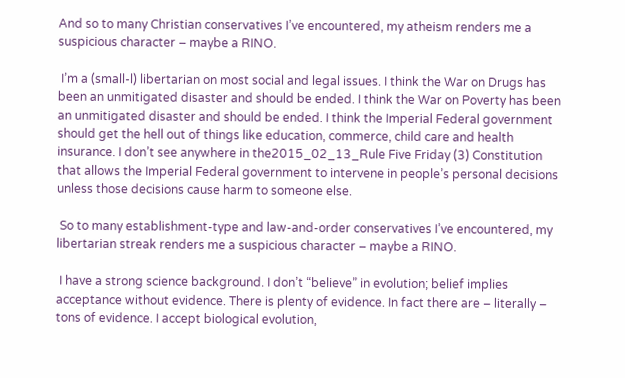And so to many Christian conservatives I’ve encountered, my atheism renders me a suspicious character – maybe a RINO.

 I’m a (small-l) libertarian on most social and legal issues. I think the War on Drugs has been an unmitigated disaster and should be ended. I think the War on Poverty has been an unmitigated disaster and should be ended. I think the Imperial Federal government should get the hell out of things like education, commerce, child care and health insurance. I don’t see anywhere in the2015_02_13_Rule Five Friday (3) Constitution that allows the Imperial Federal government to intervene in people’s personal decisions unless those decisions cause harm to someone else.

 So to many establishment-type and law-and-order conservatives I’ve encountered, my libertarian streak renders me a suspicious character – maybe a RINO.

 I have a strong science background. I don’t “believe” in evolution; belief implies acceptance without evidence. There is plenty of evidence. In fact there are – literally – tons of evidence. I accept biological evolution,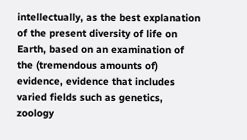intellectually, as the best explanation of the present diversity of life on Earth, based on an examination of the (tremendous amounts of) evidence, evidence that includes varied fields such as genetics, zoology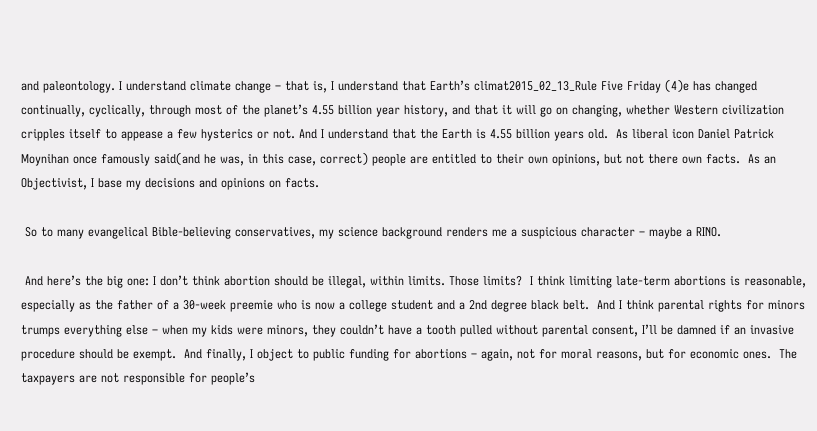and paleontology. I understand climate change – that is, I understand that Earth’s climat2015_02_13_Rule Five Friday (4)e has changed continually, cyclically, through most of the planet’s 4.55 billion year history, and that it will go on changing, whether Western civilization cripples itself to appease a few hysterics or not. And I understand that the Earth is 4.55 billion years old.  As liberal icon Daniel Patrick Moynihan once famously said(and he was, in this case, correct) people are entitled to their own opinions, but not there own facts.  As an Objectivist, I base my decisions and opinions on facts.

 So to many evangelical Bible-believing conservatives, my science background renders me a suspicious character – maybe a RINO.

 And here’s the big one: I don’t think abortion should be illegal, within limits. Those limits?  I think limiting late-term abortions is reasonable, especially as the father of a 30-week preemie who is now a college student and a 2nd degree black belt.  And I think parental rights for minors trumps everything else – when my kids were minors, they couldn’t have a tooth pulled without parental consent, I’ll be damned if an invasive procedure should be exempt.  And finally, I object to public funding for abortions – again, not for moral reasons, but for economic ones.  The taxpayers are not responsible for people’s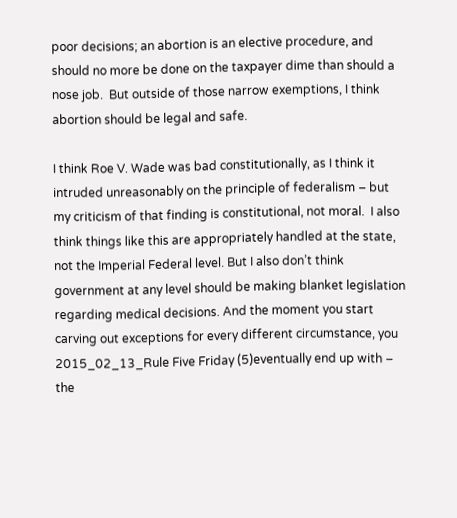poor decisions; an abortion is an elective procedure, and should no more be done on the taxpayer dime than should a nose job.  But outside of those narrow exemptions, I think abortion should be legal and safe.

I think Roe V. Wade was bad constitutionally, as I think it intruded unreasonably on the principle of federalism – but my criticism of that finding is constitutional, not moral.  I also think things like this are appropriately handled at the state, not the Imperial Federal level. But I also don’t think government at any level should be making blanket legislation regarding medical decisions. And the moment you start carving out exceptions for every different circumstance, you 2015_02_13_Rule Five Friday (5)eventually end up with – the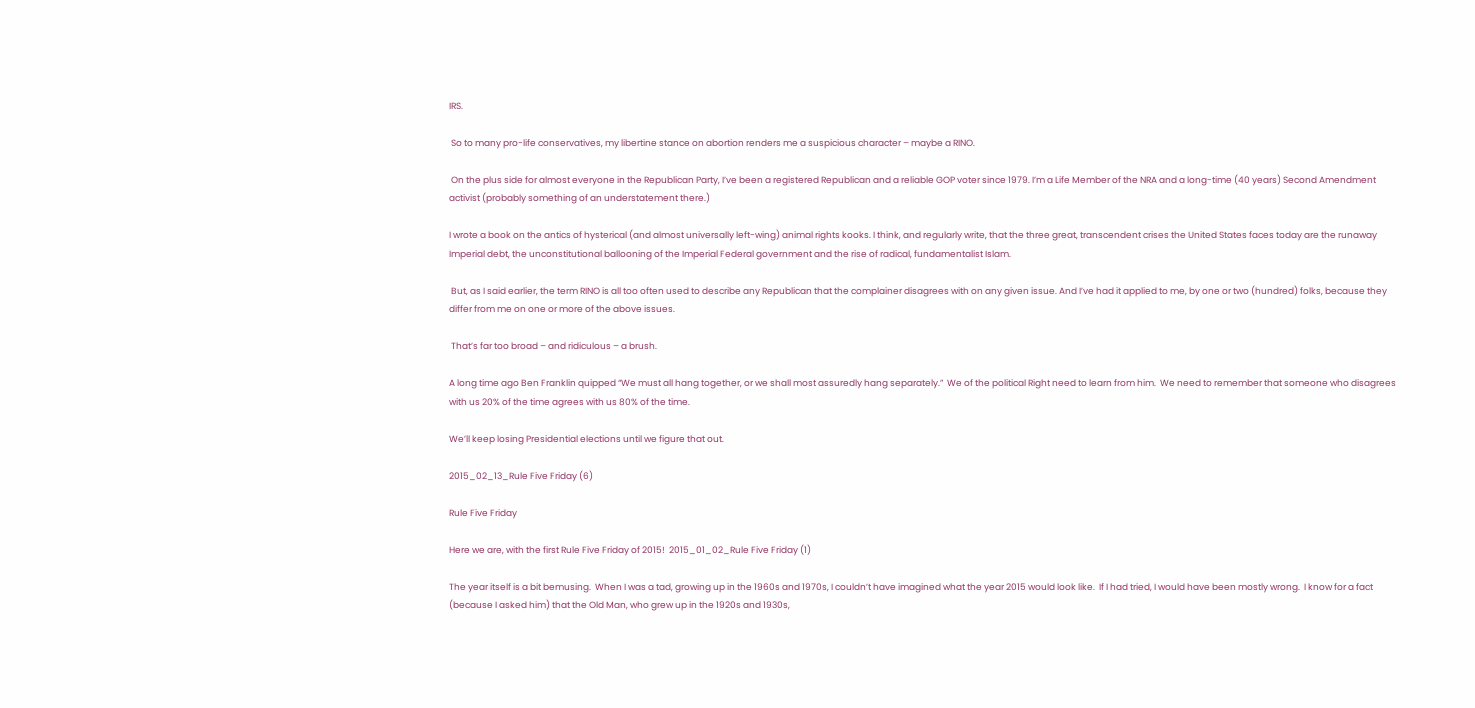IRS.

 So to many pro-life conservatives, my libertine stance on abortion renders me a suspicious character – maybe a RINO.

 On the plus side for almost everyone in the Republican Party, I’ve been a registered Republican and a reliable GOP voter since 1979. I’m a Life Member of the NRA and a long-time (40 years) Second Amendment activist (probably something of an understatement there.)

I wrote a book on the antics of hysterical (and almost universally left-wing) animal rights kooks. I think, and regularly write, that the three great, transcendent crises the United States faces today are the runaway Imperial debt, the unconstitutional ballooning of the Imperial Federal government and the rise of radical, fundamentalist Islam.

 But, as I said earlier, the term RINO is all too often used to describe any Republican that the complainer disagrees with on any given issue. And I’ve had it applied to me, by one or two (hundred) folks, because they differ from me on one or more of the above issues.

 That’s far too broad – and ridiculous – a brush.

A long time ago Ben Franklin quipped “We must all hang together, or we shall most assuredly hang separately.”  We of the political Right need to learn from him.  We need to remember that someone who disagrees with us 20% of the time agrees with us 80% of the time.

We’ll keep losing Presidential elections until we figure that out.

2015_02_13_Rule Five Friday (6)

Rule Five Friday

Here we are, with the first Rule Five Friday of 2015!  2015_01_02_Rule Five Friday (1)

The year itself is a bit bemusing.  When I was a tad, growing up in the 1960s and 1970s, I couldn’t have imagined what the year 2015 would look like.  If I had tried, I would have been mostly wrong.  I know for a fact (because I asked him) that the Old Man, who grew up in the 1920s and 1930s,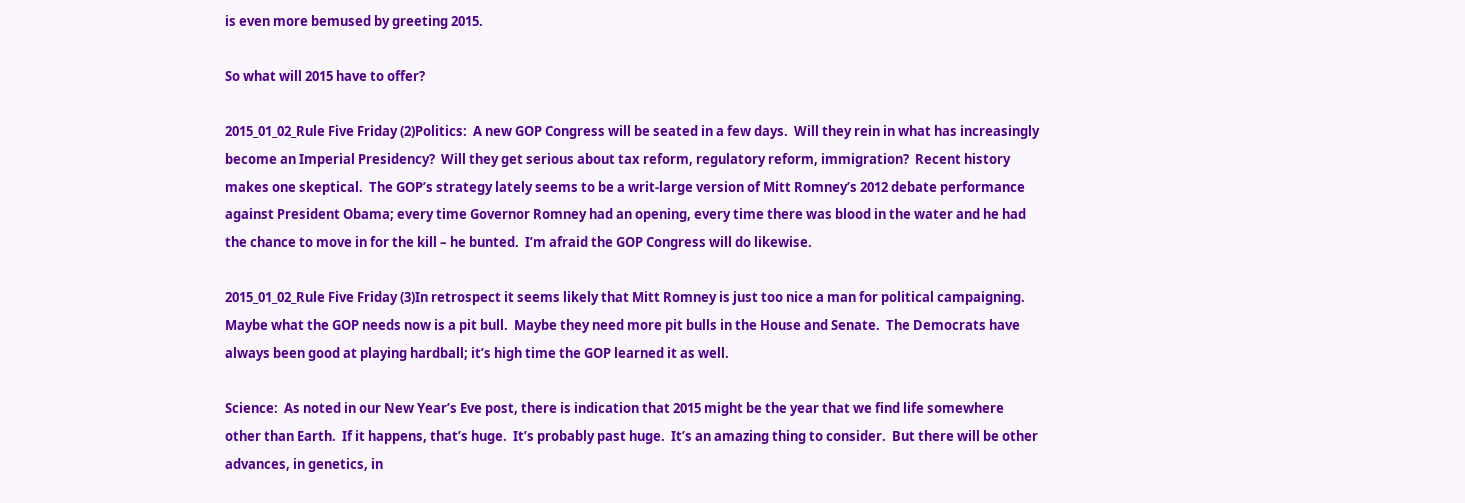is even more bemused by greeting 2015.

So what will 2015 have to offer?

2015_01_02_Rule Five Friday (2)Politics:  A new GOP Congress will be seated in a few days.  Will they rein in what has increasingly become an Imperial Presidency?  Will they get serious about tax reform, regulatory reform, immigration?  Recent history makes one skeptical.  The GOP’s strategy lately seems to be a writ-large version of Mitt Romney’s 2012 debate performance against President Obama; every time Governor Romney had an opening, every time there was blood in the water and he had the chance to move in for the kill – he bunted.  I’m afraid the GOP Congress will do likewise.

2015_01_02_Rule Five Friday (3)In retrospect it seems likely that Mitt Romney is just too nice a man for political campaigning.  Maybe what the GOP needs now is a pit bull.  Maybe they need more pit bulls in the House and Senate.  The Democrats have always been good at playing hardball; it’s high time the GOP learned it as well.

Science:  As noted in our New Year’s Eve post, there is indication that 2015 might be the year that we find life somewhere other than Earth.  If it happens, that’s huge.  It’s probably past huge.  It’s an amazing thing to consider.  But there will be other advances, in genetics, in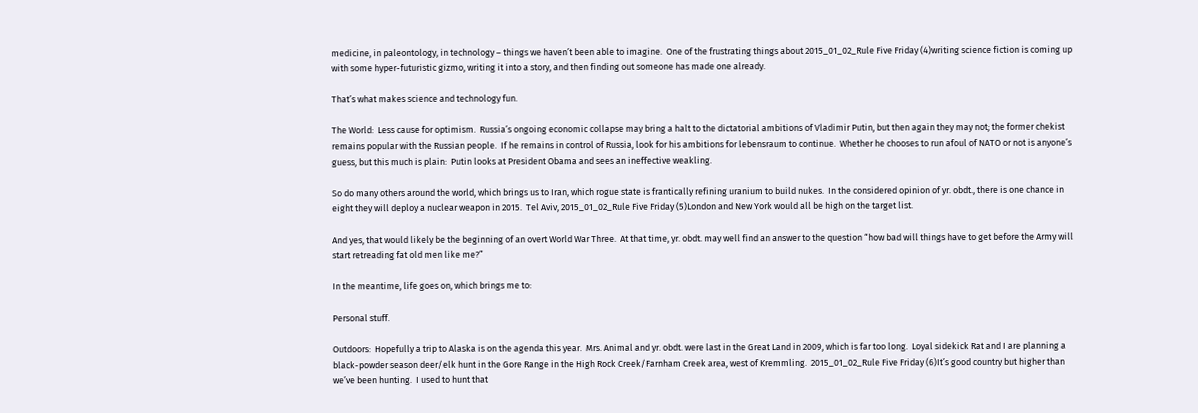medicine, in paleontology, in technology – things we haven’t been able to imagine.  One of the frustrating things about 2015_01_02_Rule Five Friday (4)writing science fiction is coming up with some hyper-futuristic gizmo, writing it into a story, and then finding out someone has made one already.

That’s what makes science and technology fun.

The World:  Less cause for optimism.  Russia’s ongoing economic collapse may bring a halt to the dictatorial ambitions of Vladimir Putin, but then again they may not; the former chekist remains popular with the Russian people.  If he remains in control of Russia, look for his ambitions for lebensraum to continue.  Whether he chooses to run afoul of NATO or not is anyone’s guess, but this much is plain:  Putin looks at President Obama and sees an ineffective weakling.

So do many others around the world, which brings us to Iran, which rogue state is frantically refining uranium to build nukes.  In the considered opinion of yr. obdt., there is one chance in eight they will deploy a nuclear weapon in 2015.  Tel Aviv, 2015_01_02_Rule Five Friday (5)London and New York would all be high on the target list.

And yes, that would likely be the beginning of an overt World War Three.  At that time, yr. obdt. may well find an answer to the question “how bad will things have to get before the Army will start retreading fat old men like me?”

In the meantime, life goes on, which brings me to:

Personal stuff.

Outdoors:  Hopefully a trip to Alaska is on the agenda this year.  Mrs. Animal and yr. obdt. were last in the Great Land in 2009, which is far too long.  Loyal sidekick Rat and I are planning a black-powder season deer/elk hunt in the Gore Range in the High Rock Creek/Farnham Creek area, west of Kremmling.  2015_01_02_Rule Five Friday (6)It’s good country but higher than we’ve been hunting.  I used to hunt that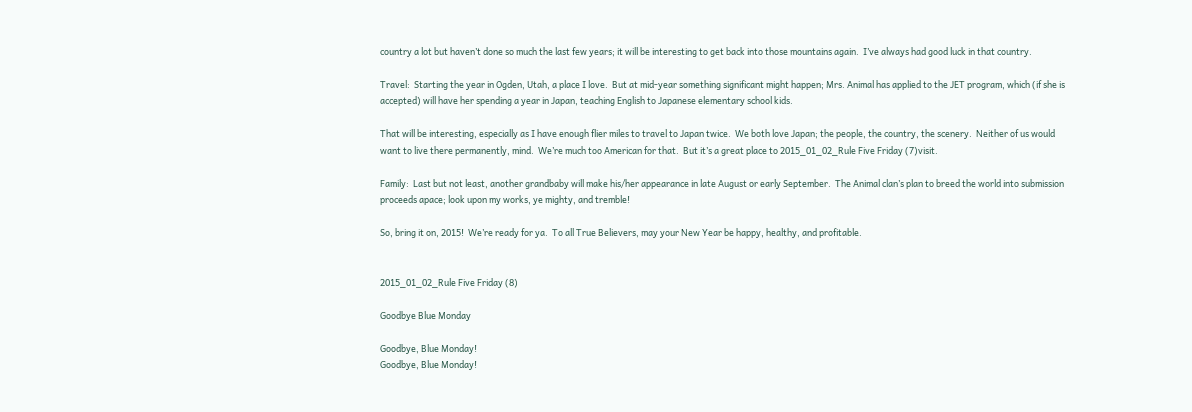country a lot but haven’t done so much the last few years; it will be interesting to get back into those mountains again.  I’ve always had good luck in that country.

Travel:  Starting the year in Ogden, Utah, a place I love.  But at mid-year something significant might happen; Mrs. Animal has applied to the JET program, which (if she is accepted) will have her spending a year in Japan, teaching English to Japanese elementary school kids.

That will be interesting, especially as I have enough flier miles to travel to Japan twice.  We both love Japan; the people, the country, the scenery.  Neither of us would want to live there permanently, mind.  We’re much too American for that.  But it’s a great place to 2015_01_02_Rule Five Friday (7)visit.

Family:  Last but not least, another grandbaby will make his/her appearance in late August or early September.  The Animal clan’s plan to breed the world into submission proceeds apace; look upon my works, ye mighty, and tremble!

So, bring it on, 2015!  We’re ready for ya.  To all True Believers, may your New Year be happy, healthy, and profitable.


2015_01_02_Rule Five Friday (8)

Goodbye Blue Monday

Goodbye, Blue Monday!
Goodbye, Blue Monday!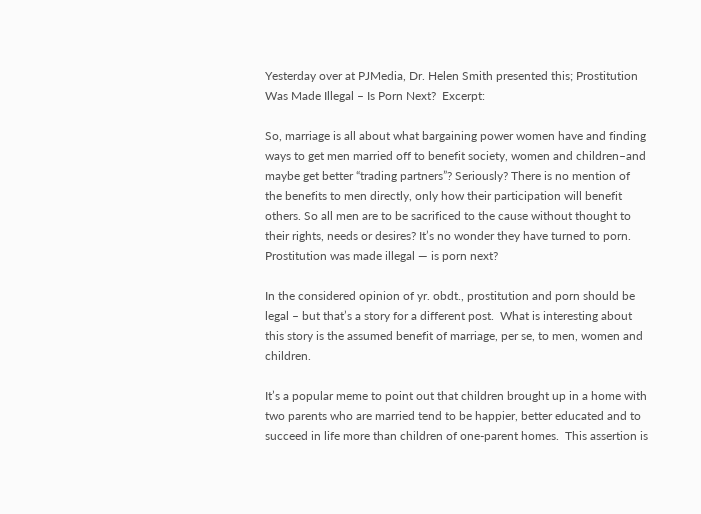Yesterday over at PJMedia, Dr. Helen Smith presented this; Prostitution Was Made Illegal – Is Porn Next?  Excerpt:

So, marriage is all about what bargaining power women have and finding ways to get men married off to benefit society, women and children–and maybe get better “trading partners”? Seriously? There is no mention of the benefits to men directly, only how their participation will benefit others. So all men are to be sacrificed to the cause without thought to their rights, needs or desires? It’s no wonder they have turned to porn. Prostitution was made illegal — is porn next?

In the considered opinion of yr. obdt., prostitution and porn should be legal – but that’s a story for a different post.  What is interesting about this story is the assumed benefit of marriage, per se, to men, women and children.

It’s a popular meme to point out that children brought up in a home with two parents who are married tend to be happier, better educated and to succeed in life more than children of one-parent homes.  This assertion is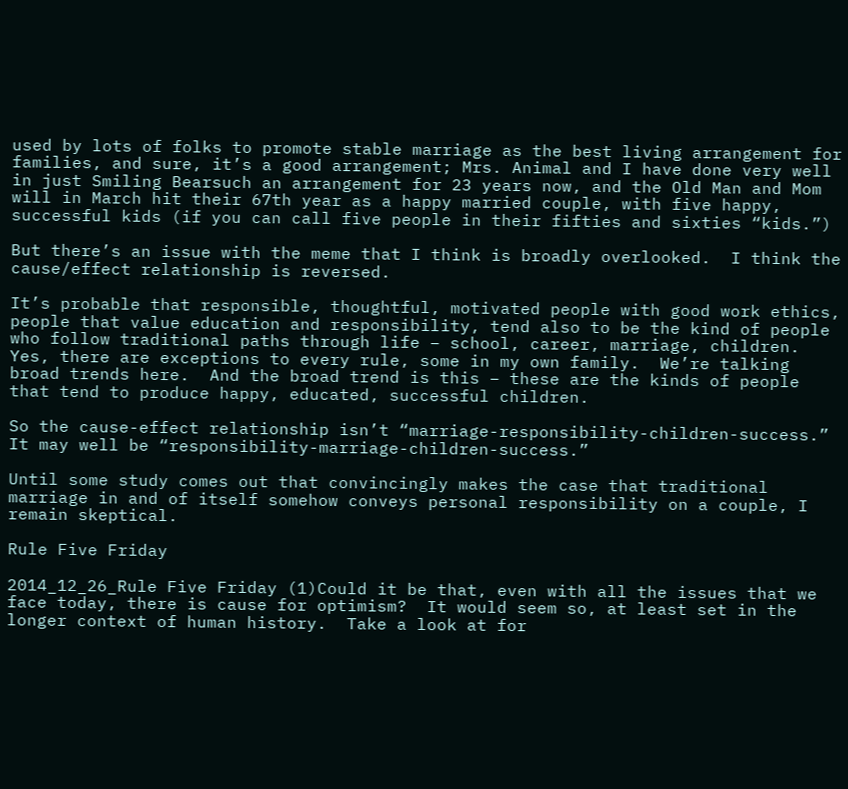used by lots of folks to promote stable marriage as the best living arrangement for families, and sure, it’s a good arrangement; Mrs. Animal and I have done very well in just Smiling Bearsuch an arrangement for 23 years now, and the Old Man and Mom will in March hit their 67th year as a happy married couple, with five happy, successful kids (if you can call five people in their fifties and sixties “kids.”)

But there’s an issue with the meme that I think is broadly overlooked.  I think the cause/effect relationship is reversed.

It’s probable that responsible, thoughtful, motivated people with good work ethics, people that value education and responsibility, tend also to be the kind of people who follow traditional paths through life – school, career, marriage, children.  Yes, there are exceptions to every rule, some in my own family.  We’re talking broad trends here.  And the broad trend is this – these are the kinds of people that tend to produce happy, educated, successful children.

So the cause-effect relationship isn’t “marriage-responsibility-children-success.”  It may well be “responsibility-marriage-children-success.”

Until some study comes out that convincingly makes the case that traditional marriage in and of itself somehow conveys personal responsibility on a couple, I remain skeptical.

Rule Five Friday

2014_12_26_Rule Five Friday (1)Could it be that, even with all the issues that we face today, there is cause for optimism?  It would seem so, at least set in the longer context of human history.  Take a look at for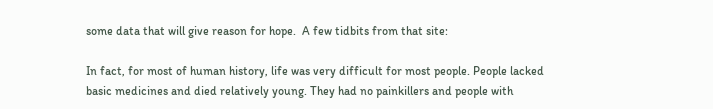some data that will give reason for hope.  A few tidbits from that site:

In fact, for most of human history, life was very difficult for most people. People lacked basic medicines and died relatively young. They had no painkillers and people with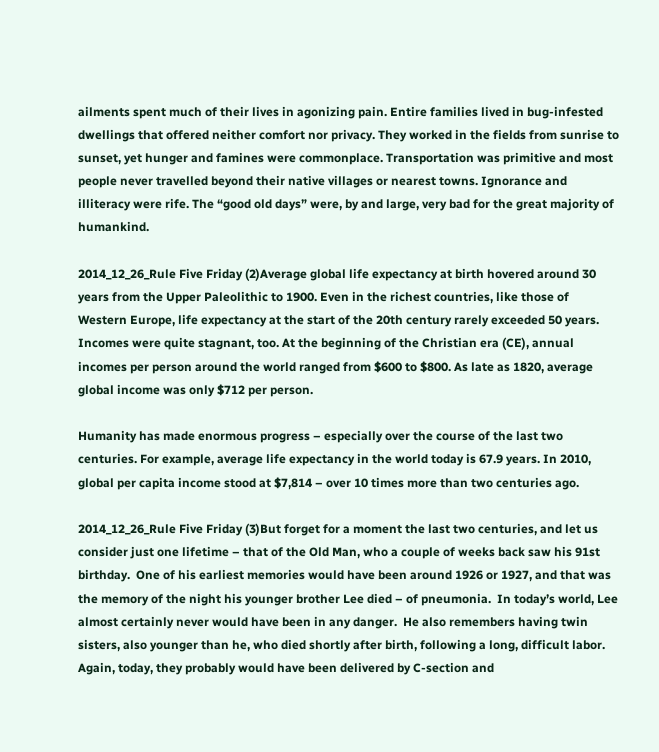ailments spent much of their lives in agonizing pain. Entire families lived in bug-infested dwellings that offered neither comfort nor privacy. They worked in the fields from sunrise to sunset, yet hunger and famines were commonplace. Transportation was primitive and most people never travelled beyond their native villages or nearest towns. Ignorance and illiteracy were rife. The “good old days” were, by and large, very bad for the great majority of humankind.

2014_12_26_Rule Five Friday (2)Average global life expectancy at birth hovered around 30 years from the Upper Paleolithic to 1900. Even in the richest countries, like those of Western Europe, life expectancy at the start of the 20th century rarely exceeded 50 years. Incomes were quite stagnant, too. At the beginning of the Christian era (CE), annual incomes per person around the world ranged from $600 to $800. As late as 1820, average global income was only $712 per person.

Humanity has made enormous progress – especially over the course of the last two centuries. For example, average life expectancy in the world today is 67.9 years. In 2010, global per capita income stood at $7,814 – over 10 times more than two centuries ago.

2014_12_26_Rule Five Friday (3)But forget for a moment the last two centuries, and let us consider just one lifetime – that of the Old Man, who a couple of weeks back saw his 91st birthday.  One of his earliest memories would have been around 1926 or 1927, and that was the memory of the night his younger brother Lee died – of pneumonia.  In today’s world, Lee almost certainly never would have been in any danger.  He also remembers having twin sisters, also younger than he, who died shortly after birth, following a long, difficult labor.  Again, today, they probably would have been delivered by C-section and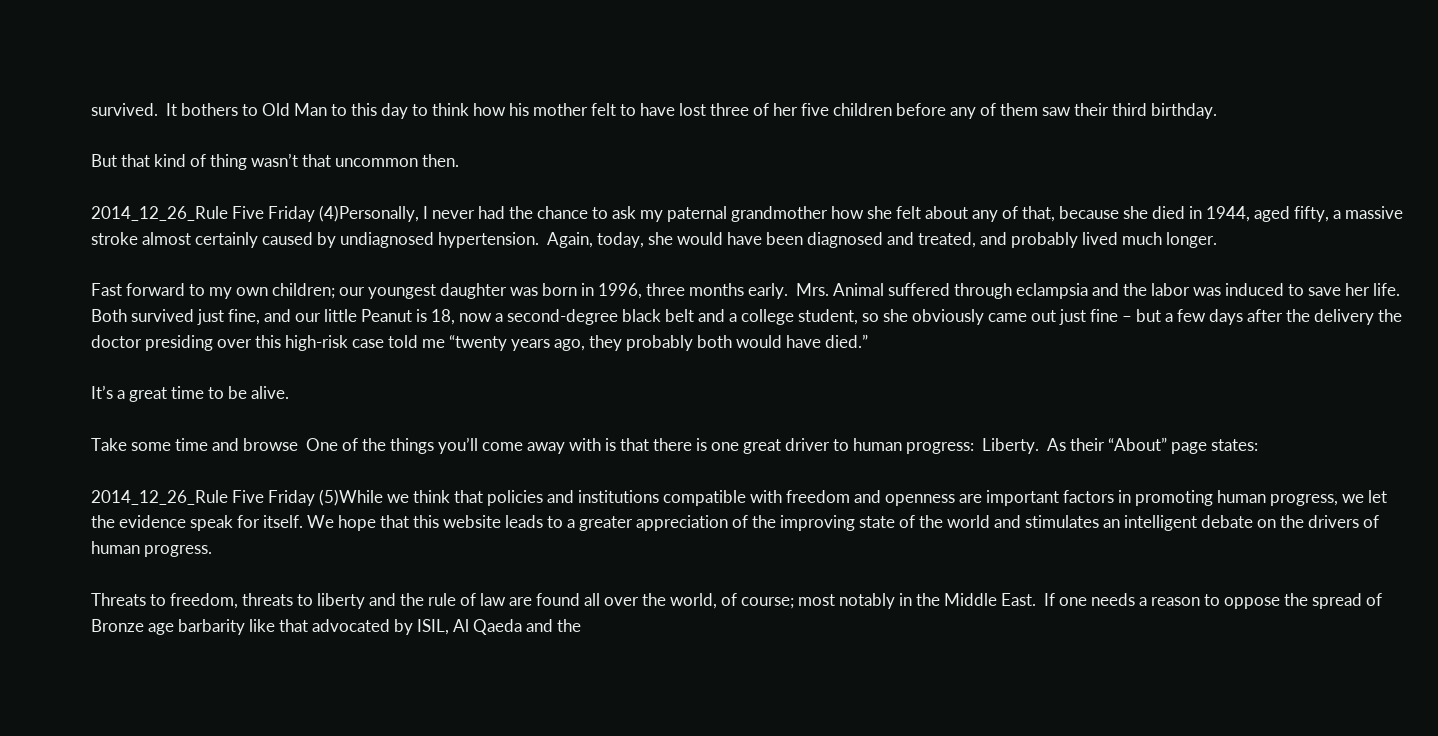survived.  It bothers to Old Man to this day to think how his mother felt to have lost three of her five children before any of them saw their third birthday.

But that kind of thing wasn’t that uncommon then.

2014_12_26_Rule Five Friday (4)Personally, I never had the chance to ask my paternal grandmother how she felt about any of that, because she died in 1944, aged fifty, a massive stroke almost certainly caused by undiagnosed hypertension.  Again, today, she would have been diagnosed and treated, and probably lived much longer.

Fast forward to my own children; our youngest daughter was born in 1996, three months early.  Mrs. Animal suffered through eclampsia and the labor was induced to save her life.  Both survived just fine, and our little Peanut is 18, now a second-degree black belt and a college student, so she obviously came out just fine – but a few days after the delivery the doctor presiding over this high-risk case told me “twenty years ago, they probably both would have died.”

It’s a great time to be alive.

Take some time and browse  One of the things you’ll come away with is that there is one great driver to human progress:  Liberty.  As their “About” page states:

2014_12_26_Rule Five Friday (5)While we think that policies and institutions compatible with freedom and openness are important factors in promoting human progress, we let the evidence speak for itself. We hope that this website leads to a greater appreciation of the improving state of the world and stimulates an intelligent debate on the drivers of human progress.

Threats to freedom, threats to liberty and the rule of law are found all over the world, of course; most notably in the Middle East.  If one needs a reason to oppose the spread of Bronze age barbarity like that advocated by ISIL, Al Qaeda and the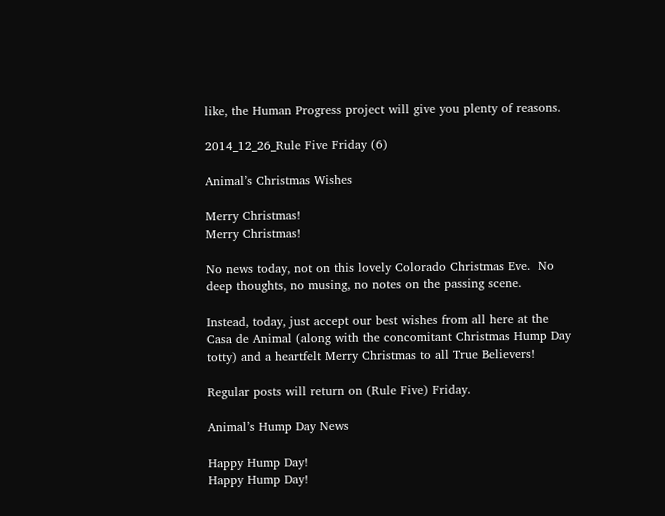like, the Human Progress project will give you plenty of reasons.

2014_12_26_Rule Five Friday (6)

Animal’s Christmas Wishes

Merry Christmas!
Merry Christmas!

No news today, not on this lovely Colorado Christmas Eve.  No deep thoughts, no musing, no notes on the passing scene.

Instead, today, just accept our best wishes from all here at the Casa de Animal (along with the concomitant Christmas Hump Day totty) and a heartfelt Merry Christmas to all True Believers!

Regular posts will return on (Rule Five) Friday.

Animal’s Hump Day News

Happy Hump Day!
Happy Hump Day!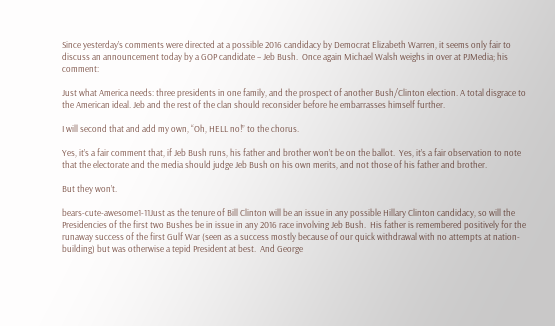Since yesterday’s comments were directed at a possible 2016 candidacy by Democrat Elizabeth Warren, it seems only fair to discuss an announcement today by a GOP candidate – Jeb Bush.  Once again Michael Walsh weighs in over at PJMedia; his comment:

Just what America needs: three presidents in one family, and the prospect of another Bush/Clinton election. A total disgrace to the American ideal. Jeb and the rest of the clan should reconsider before he embarrasses himself further.

I will second that and add my own, “Oh, HELL no!” to the chorus.

Yes, it’s a fair comment that, if Jeb Bush runs, his father and brother won’t be on the ballot.  Yes, it’s a fair observation to note that the electorate and the media should judge Jeb Bush on his own merits, and not those of his father and brother.

But they won’t.

bears-cute-awesome1-11Just as the tenure of Bill Clinton will be an issue in any possible Hillary Clinton candidacy, so will the Presidencies of the first two Bushes be in issue in any 2016 race involving Jeb Bush.  His father is remembered positively for the runaway success of the first Gulf War (seen as a success mostly because of our quick withdrawal with no attempts at nation-building) but was otherwise a tepid President at best.  And George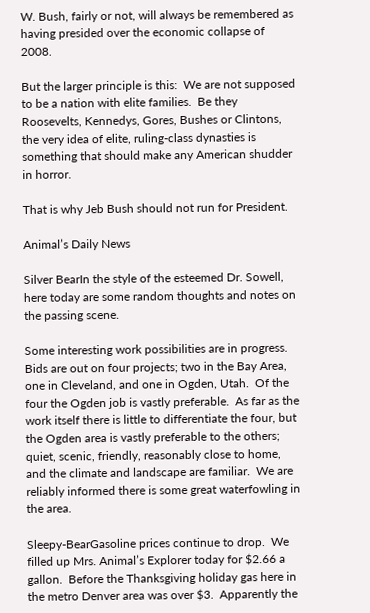W. Bush, fairly or not, will always be remembered as having presided over the economic collapse of 2008.

But the larger principle is this:  We are not supposed to be a nation with elite families.  Be they Roosevelts, Kennedys, Gores, Bushes or Clintons, the very idea of elite, ruling-class dynasties is something that should make any American shudder in horror.

That is why Jeb Bush should not run for President.

Animal’s Daily News

Silver BearIn the style of the esteemed Dr. Sowell, here today are some random thoughts and notes on the passing scene.

Some interesting work possibilities are in progress.  Bids are out on four projects; two in the Bay Area, one in Cleveland, and one in Ogden, Utah.  Of the four the Ogden job is vastly preferable.  As far as the work itself there is little to differentiate the four, but the Ogden area is vastly preferable to the others; quiet, scenic, friendly, reasonably close to home, and the climate and landscape are familiar.  We are reliably informed there is some great waterfowling in the area.

Sleepy-BearGasoline prices continue to drop.  We filled up Mrs. Animal’s Explorer today for $2.66 a gallon.  Before the Thanksgiving holiday gas here in the metro Denver area was over $3.  Apparently the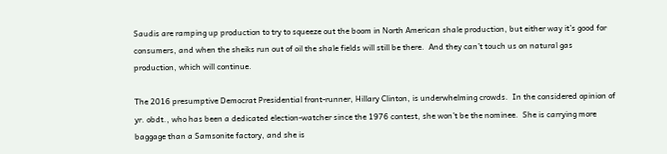Saudis are ramping up production to try to squeeze out the boom in North American shale production, but either way it’s good for consumers, and when the sheiks run out of oil the shale fields will still be there.  And they can’t touch us on natural gas production, which will continue.

The 2016 presumptive Democrat Presidential front-runner, Hillary Clinton, is underwhelming crowds.  In the considered opinion of yr. obdt., who has been a dedicated election-watcher since the 1976 contest, she won’t be the nominee.  She is carrying more baggage than a Samsonite factory, and she is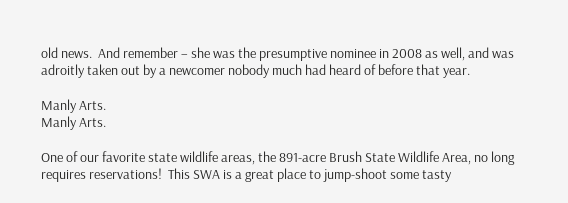old news.  And remember – she was the presumptive nominee in 2008 as well, and was adroitly taken out by a newcomer nobody much had heard of before that year.

Manly Arts.
Manly Arts.

One of our favorite state wildlife areas, the 891-acre Brush State Wildlife Area, no long requires reservations!  This SWA is a great place to jump-shoot some tasty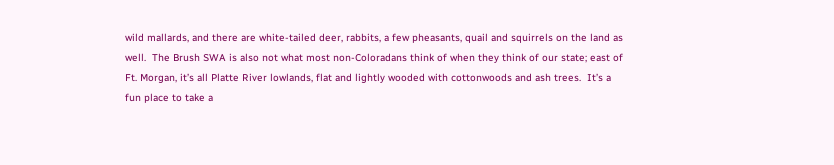wild mallards, and there are white-tailed deer, rabbits, a few pheasants, quail and squirrels on the land as well.  The Brush SWA is also not what most non-Coloradans think of when they think of our state; east of Ft. Morgan, it’s all Platte River lowlands, flat and lightly wooded with cottonwoods and ash trees.  It’s a fun place to take a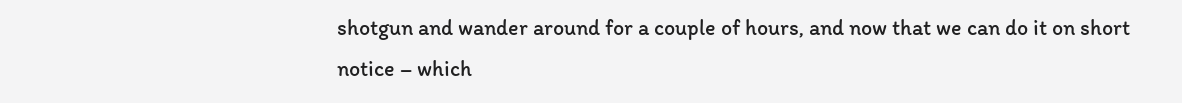shotgun and wander around for a couple of hours, and now that we can do it on short notice – which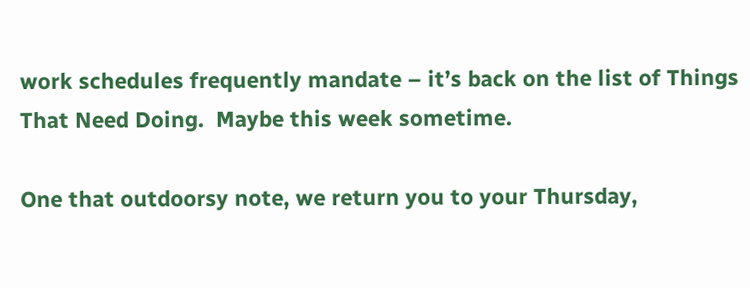work schedules frequently mandate – it’s back on the list of Things That Need Doing.  Maybe this week sometime.

One that outdoorsy note, we return you to your Thursday,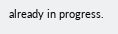already in progress.